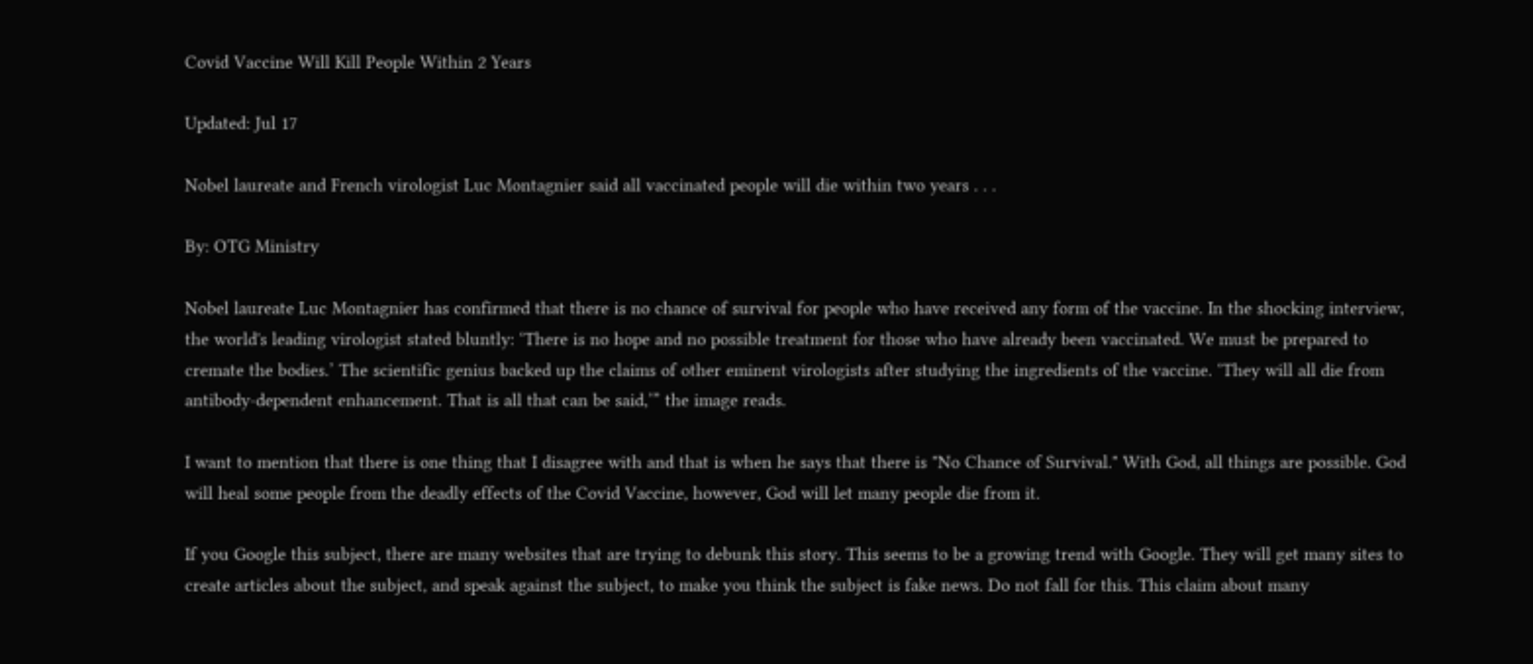Covid Vaccine Will Kill People Within 2 Years

Updated: Jul 17

Nobel laureate and French virologist Luc Montagnier said all vaccinated people will die within two years . . .

By: OTG Ministry

Nobel laureate Luc Montagnier has confirmed that there is no chance of survival for people who have received any form of the vaccine. In the shocking interview, the world's leading virologist stated bluntly: ‘There is no hope and no possible treatment for those who have already been vaccinated. We must be prepared to cremate the bodies.’ The scientific genius backed up the claims of other eminent virologists after studying the ingredients of the vaccine. ‘They will all die from antibody-dependent enhancement. That is all that can be said,’” the image reads.

I want to mention that there is one thing that I disagree with and that is when he says that there is "No Chance of Survival." With God, all things are possible. God will heal some people from the deadly effects of the Covid Vaccine, however, God will let many people die from it.

If you Google this subject, there are many websites that are trying to debunk this story. This seems to be a growing trend with Google. They will get many sites to create articles about the subject, and speak against the subject, to make you think the subject is fake news. Do not fall for this. This claim about many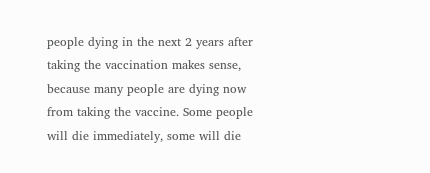people dying in the next 2 years after taking the vaccination makes sense, because many people are dying now from taking the vaccine. Some people will die immediately, some will die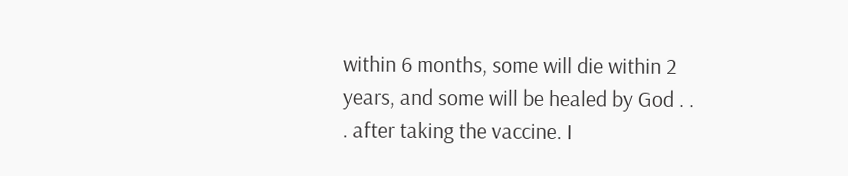within 6 months, some will die within 2 years, and some will be healed by God . . . after taking the vaccine. I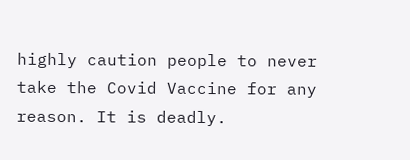highly caution people to never take the Covid Vaccine for any reason. It is deadly.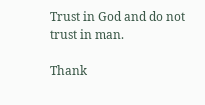Trust in God and do not trust in man.

Thank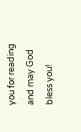you for reading and may God bless you!